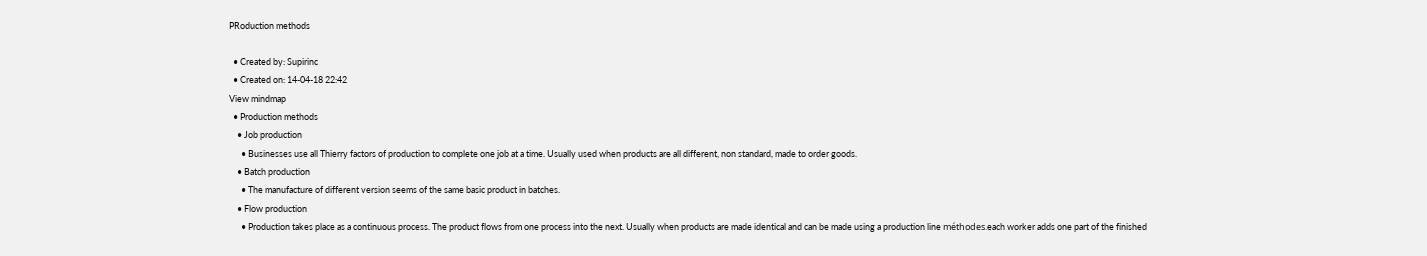PRoduction methods

  • Created by: Supirinc
  • Created on: 14-04-18 22:42
View mindmap
  • Production methods
    • Job production
      • Businesses use all Thierry factors of production to complete one job at a time. Usually used when products are all different, non standard, made to order goods.
    • Batch production
      • The manufacture of different version seems of the same basic product in batches.
    • Flow production
      • Production takes place as a continuous process. The product flows from one process into the next. Usually when products are made identical and can be made using a production line méthodes.each worker adds one part of the finished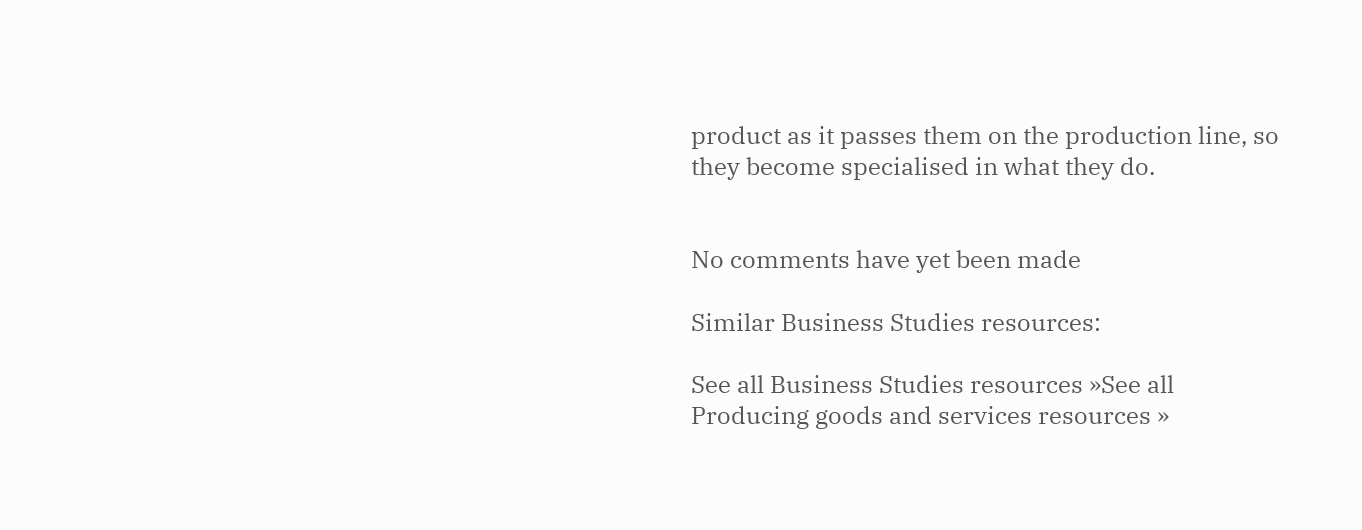product as it passes them on the production line, so they become specialised in what they do.


No comments have yet been made

Similar Business Studies resources:

See all Business Studies resources »See all Producing goods and services resources »